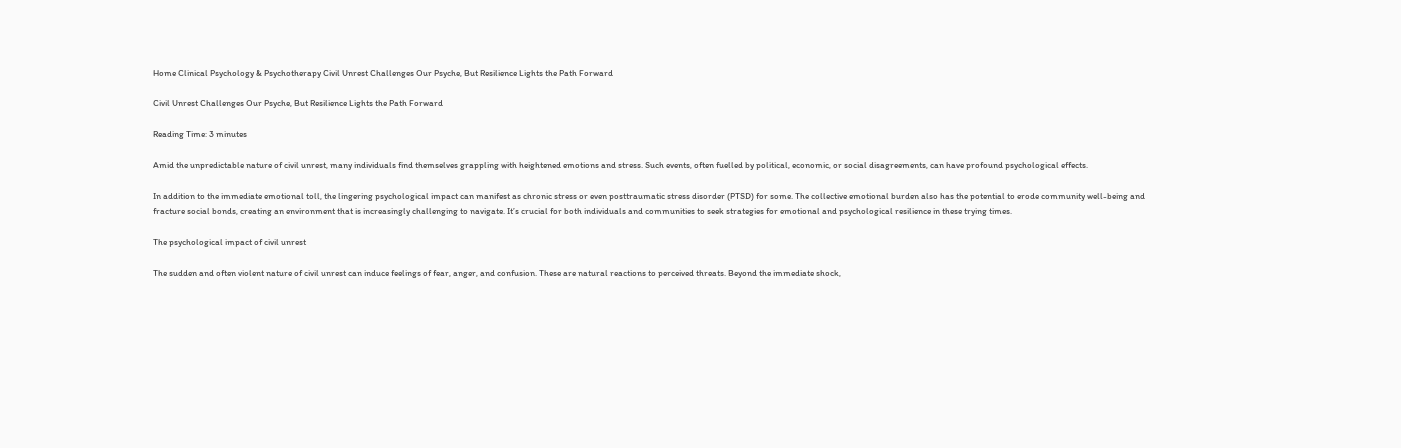Home Clinical Psychology & Psychotherapy Civil Unrest Challenges Our Psyche, But Resilience Lights the Path Forward

Civil Unrest Challenges Our Psyche, But Resilience Lights the Path Forward

Reading Time: 3 minutes

Amid the unpredictable nature of civil unrest, many individuals find themselves grappling with heightened emotions and stress. Such events, often fuelled by political, economic, or social disagreements, can have profound psychological effects.

In addition to the immediate emotional toll, the lingering psychological impact can manifest as chronic stress or even posttraumatic stress disorder (PTSD) for some. The collective emotional burden also has the potential to erode community well-being and fracture social bonds, creating an environment that is increasingly challenging to navigate. It’s crucial for both individuals and communities to seek strategies for emotional and psychological resilience in these trying times.

The psychological impact of civil unrest

The sudden and often violent nature of civil unrest can induce feelings of fear, anger, and confusion. These are natural reactions to perceived threats. Beyond the immediate shock,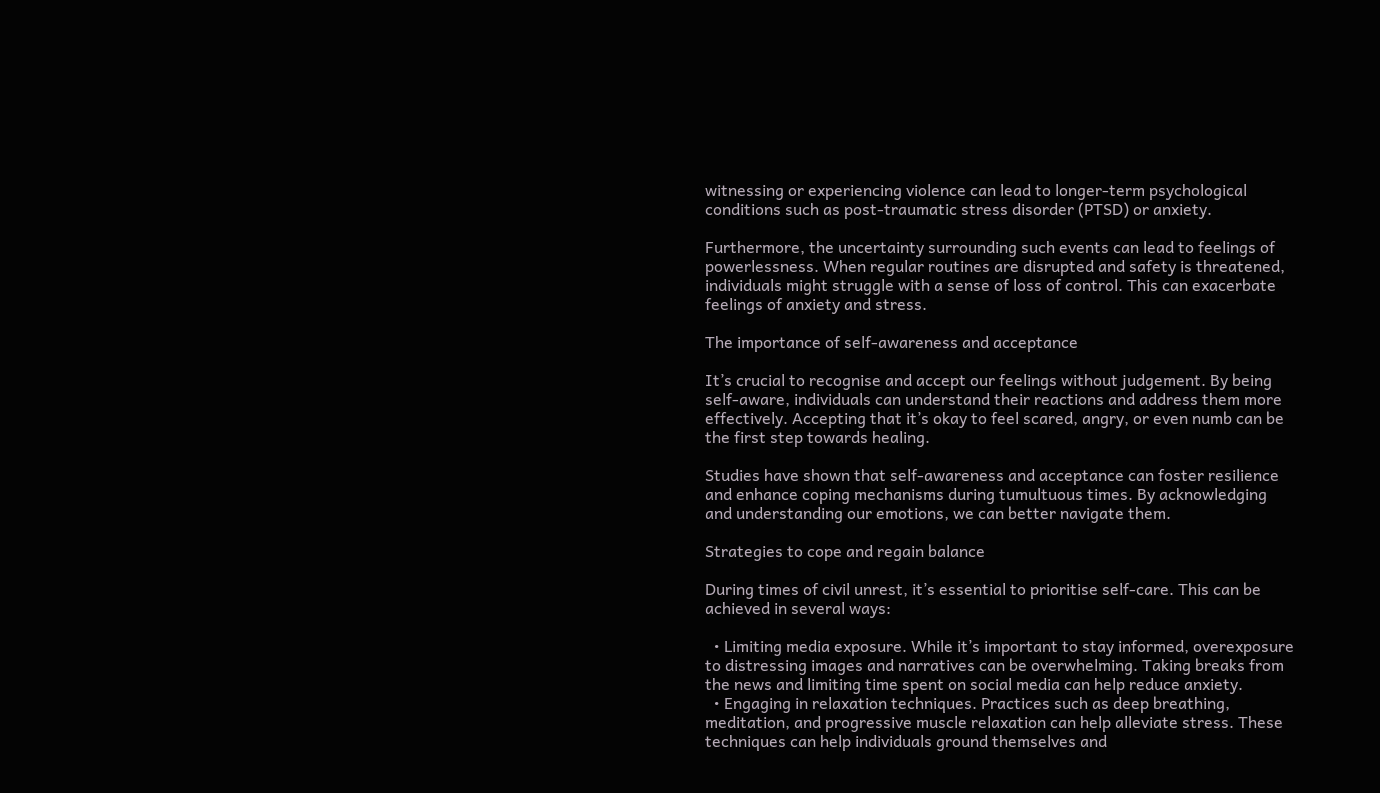witnessing or experiencing violence can lead to longer-term psychological conditions such as post-traumatic stress disorder (PTSD) or anxiety.

Furthermore, the uncertainty surrounding such events can lead to feelings of powerlessness. When regular routines are disrupted and safety is threatened, individuals might struggle with a sense of loss of control. This can exacerbate feelings of anxiety and stress.

The importance of self-awareness and acceptance

It’s crucial to recognise and accept our feelings without judgement. By being self-aware, individuals can understand their reactions and address them more effectively. Accepting that it’s okay to feel scared, angry, or even numb can be the first step towards healing.

Studies have shown that self-awareness and acceptance can foster resilience and enhance coping mechanisms during tumultuous times. By acknowledging and understanding our emotions, we can better navigate them.

Strategies to cope and regain balance

During times of civil unrest, it’s essential to prioritise self-care. This can be achieved in several ways:

  • Limiting media exposure. While it’s important to stay informed, overexposure to distressing images and narratives can be overwhelming. Taking breaks from the news and limiting time spent on social media can help reduce anxiety.
  • Engaging in relaxation techniques. Practices such as deep breathing, meditation, and progressive muscle relaxation can help alleviate stress. These techniques can help individuals ground themselves and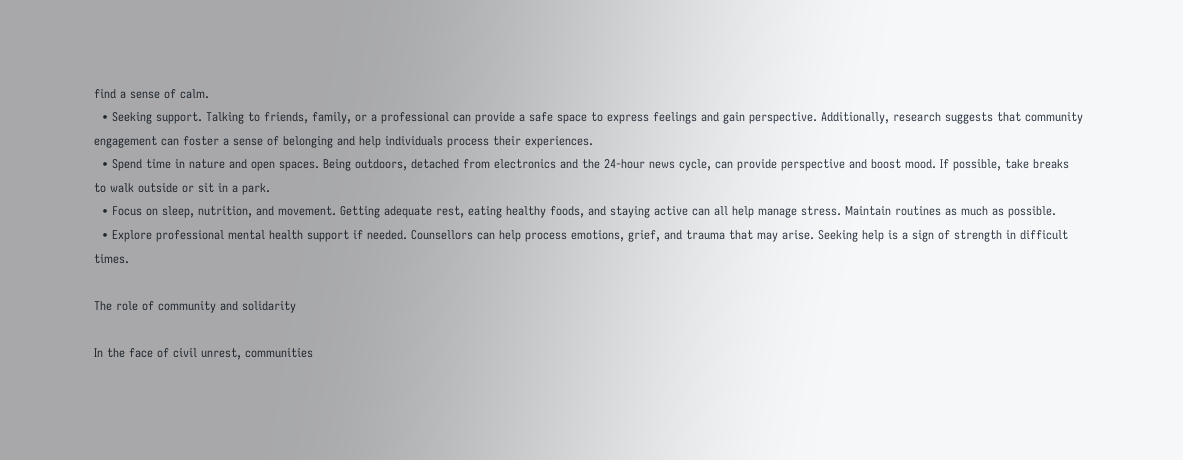find a sense of calm.
  • Seeking support. Talking to friends, family, or a professional can provide a safe space to express feelings and gain perspective. Additionally, research suggests that community engagement can foster a sense of belonging and help individuals process their experiences.
  • Spend time in nature and open spaces. Being outdoors, detached from electronics and the 24-hour news cycle, can provide perspective and boost mood. If possible, take breaks to walk outside or sit in a park.
  • Focus on sleep, nutrition, and movement. Getting adequate rest, eating healthy foods, and staying active can all help manage stress. Maintain routines as much as possible.
  • Explore professional mental health support if needed. Counsellors can help process emotions, grief, and trauma that may arise. Seeking help is a sign of strength in difficult times.

The role of community and solidarity

In the face of civil unrest, communities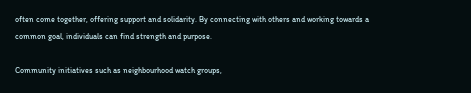often come together, offering support and solidarity. By connecting with others and working towards a common goal, individuals can find strength and purpose.

Community initiatives such as neighbourhood watch groups,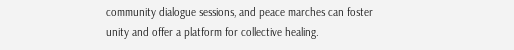community dialogue sessions, and peace marches can foster unity and offer a platform for collective healing.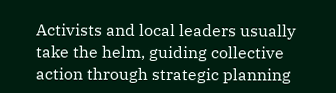Activists and local leaders usually take the helm, guiding collective action through strategic planning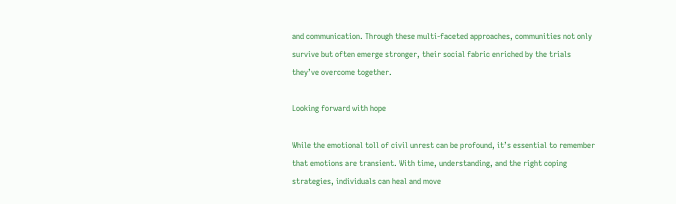and communication. Through these multi-faceted approaches, communities not only survive but often emerge stronger, their social fabric enriched by the trials they’ve overcome together.

Looking forward with hope

While the emotional toll of civil unrest can be profound, it’s essential to remember that emotions are transient. With time, understanding, and the right coping strategies, individuals can heal and move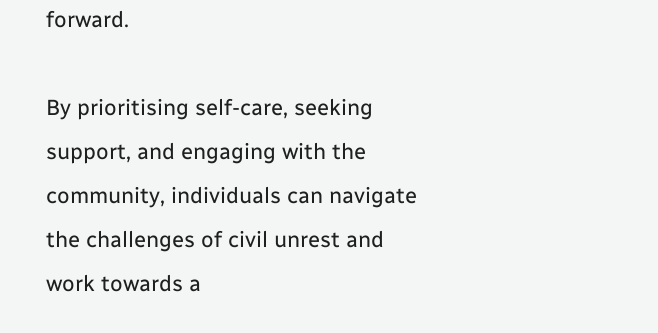forward.

By prioritising self-care, seeking support, and engaging with the community, individuals can navigate the challenges of civil unrest and work towards a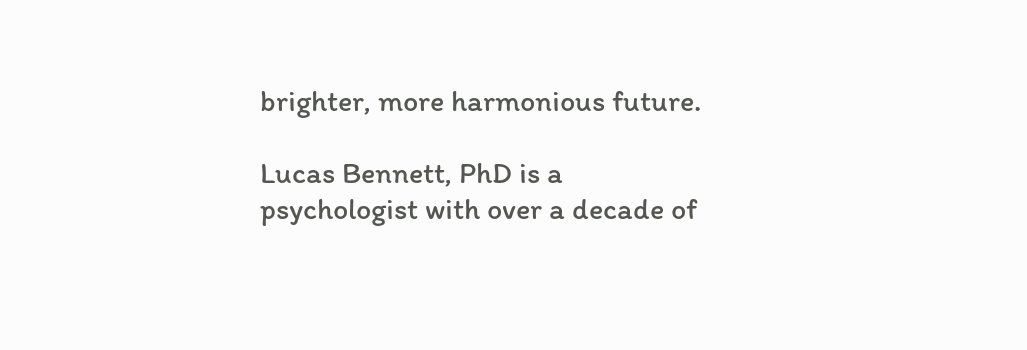brighter, more harmonious future.

Lucas Bennett, PhD is a psychologist with over a decade of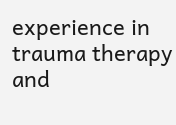experience in trauma therapy and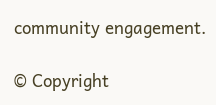community engagement.

© Copyright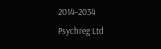2014–2034 Psychreg Ltd